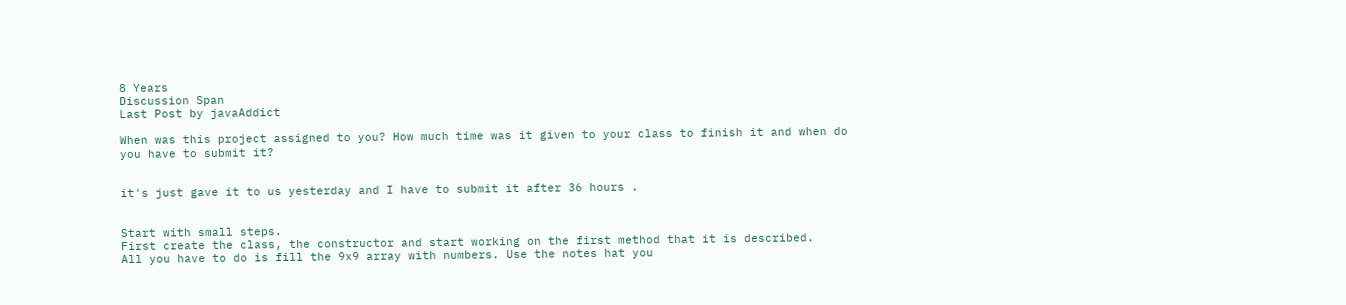8 Years
Discussion Span
Last Post by javaAddict

When was this project assigned to you? How much time was it given to your class to finish it and when do you have to submit it?


it's just gave it to us yesterday and I have to submit it after 36 hours .


Start with small steps.
First create the class, the constructor and start working on the first method that it is described.
All you have to do is fill the 9x9 array with numbers. Use the notes hat you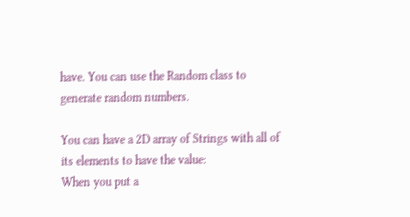have. You can use the Random class to generate random numbers.

You can have a 2D array of Strings with all of its elements to have the value:
When you put a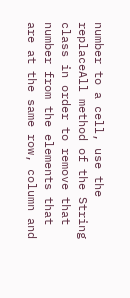number to a cell, use the replaceAll method of the String class in order to remove that number from the elements that are at the same row, column and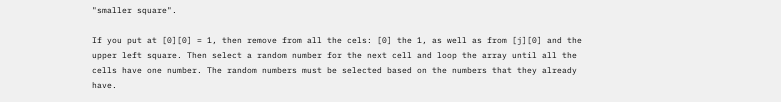"smaller square".

If you put at [0][0] = 1, then remove from all the cels: [0] the 1, as well as from [j][0] and the upper left square. Then select a random number for the next cell and loop the array until all the cells have one number. The random numbers must be selected based on the numbers that they already have.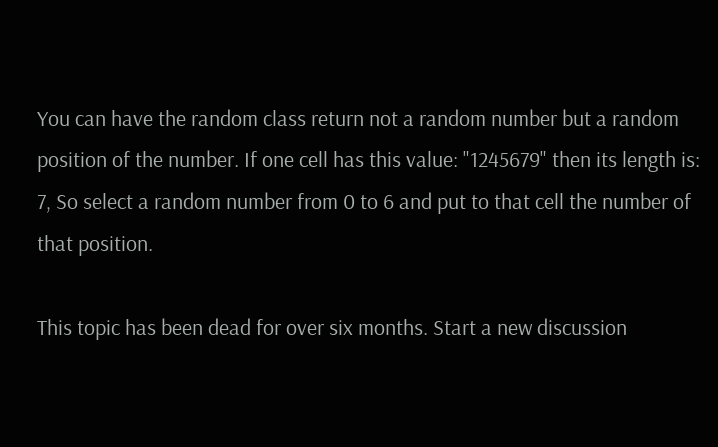You can have the random class return not a random number but a random position of the number. If one cell has this value: "1245679" then its length is: 7, So select a random number from 0 to 6 and put to that cell the number of that position.

This topic has been dead for over six months. Start a new discussion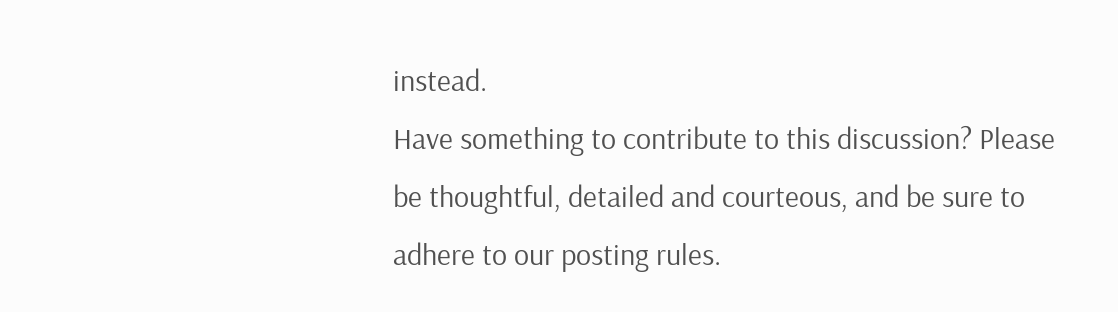instead.
Have something to contribute to this discussion? Please be thoughtful, detailed and courteous, and be sure to adhere to our posting rules.